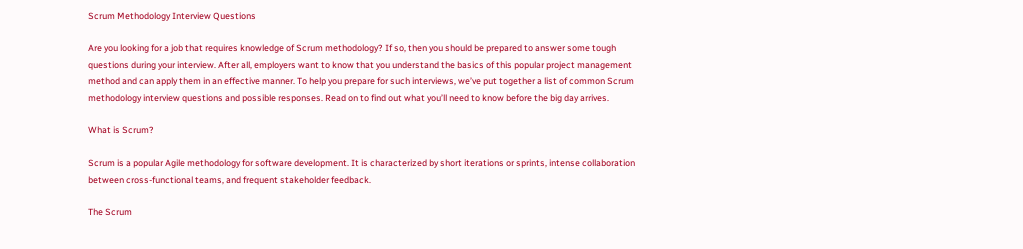Scrum Methodology Interview Questions

Are you looking for a job that requires knowledge of Scrum methodology? If so, then you should be prepared to answer some tough questions during your interview. After all, employers want to know that you understand the basics of this popular project management method and can apply them in an effective manner. To help you prepare for such interviews, we’ve put together a list of common Scrum methodology interview questions and possible responses. Read on to find out what you’ll need to know before the big day arrives.

What is Scrum?

Scrum is a popular Agile methodology for software development. It is characterized by short iterations or sprints, intense collaboration between cross-functional teams, and frequent stakeholder feedback.

The Scrum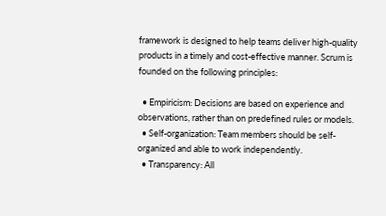framework is designed to help teams deliver high-quality products in a timely and cost-effective manner. Scrum is founded on the following principles:

  • Empiricism: Decisions are based on experience and observations, rather than on predefined rules or models.
  • Self-organization: Team members should be self-organized and able to work independently.
  • Transparency: All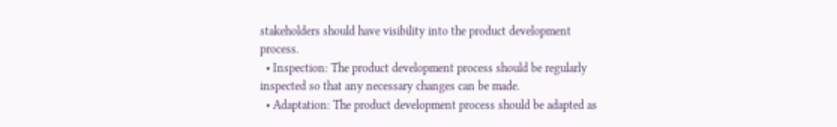stakeholders should have visibility into the product development process.
  • Inspection: The product development process should be regularly inspected so that any necessary changes can be made.
  • Adaptation: The product development process should be adapted as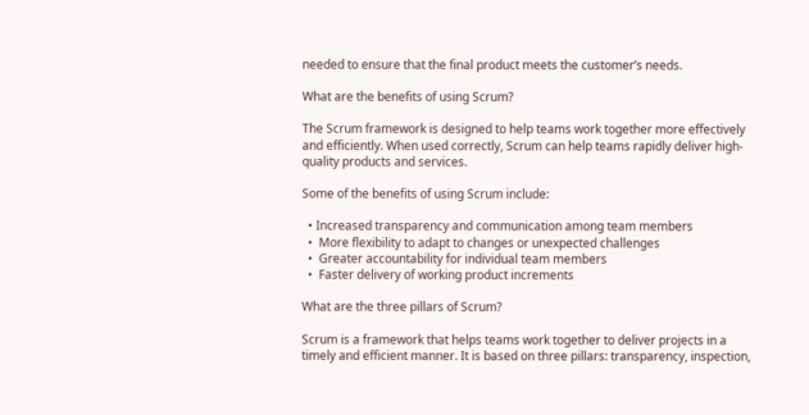needed to ensure that the final product meets the customer’s needs.

What are the benefits of using Scrum?

The Scrum framework is designed to help teams work together more effectively and efficiently. When used correctly, Scrum can help teams rapidly deliver high-quality products and services.

Some of the benefits of using Scrum include:

  • Increased transparency and communication among team members
  •  More flexibility to adapt to changes or unexpected challenges
  •  Greater accountability for individual team members
  •  Faster delivery of working product increments

What are the three pillars of Scrum?

Scrum is a framework that helps teams work together to deliver projects in a timely and efficient manner. It is based on three pillars: transparency, inspection,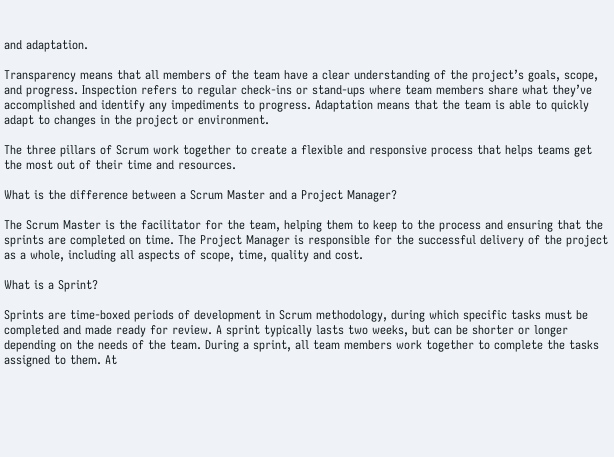and adaptation.

Transparency means that all members of the team have a clear understanding of the project’s goals, scope, and progress. Inspection refers to regular check-ins or stand-ups where team members share what they’ve accomplished and identify any impediments to progress. Adaptation means that the team is able to quickly adapt to changes in the project or environment.

The three pillars of Scrum work together to create a flexible and responsive process that helps teams get the most out of their time and resources.

What is the difference between a Scrum Master and a Project Manager?

The Scrum Master is the facilitator for the team, helping them to keep to the process and ensuring that the sprints are completed on time. The Project Manager is responsible for the successful delivery of the project as a whole, including all aspects of scope, time, quality and cost.

What is a Sprint?

Sprints are time-boxed periods of development in Scrum methodology, during which specific tasks must be completed and made ready for review. A sprint typically lasts two weeks, but can be shorter or longer depending on the needs of the team. During a sprint, all team members work together to complete the tasks assigned to them. At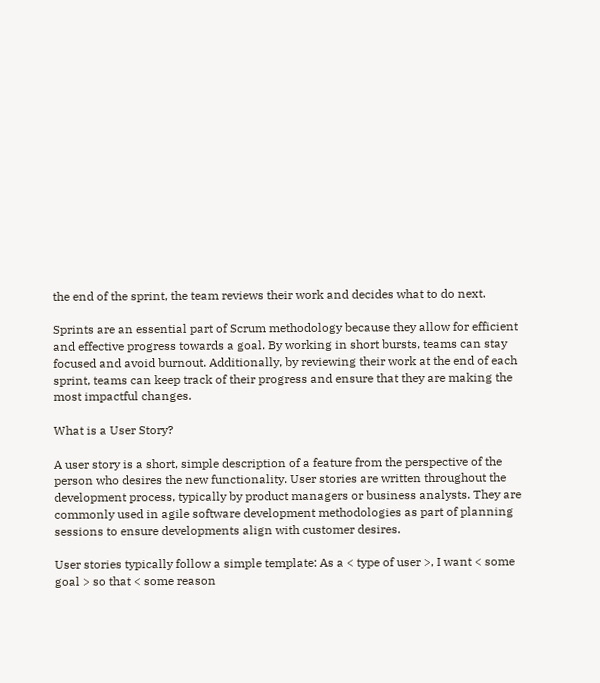the end of the sprint, the team reviews their work and decides what to do next.

Sprints are an essential part of Scrum methodology because they allow for efficient and effective progress towards a goal. By working in short bursts, teams can stay focused and avoid burnout. Additionally, by reviewing their work at the end of each sprint, teams can keep track of their progress and ensure that they are making the most impactful changes.

What is a User Story?

A user story is a short, simple description of a feature from the perspective of the person who desires the new functionality. User stories are written throughout the development process, typically by product managers or business analysts. They are commonly used in agile software development methodologies as part of planning sessions to ensure developments align with customer desires.

User stories typically follow a simple template: As a < type of user >, I want < some goal > so that < some reason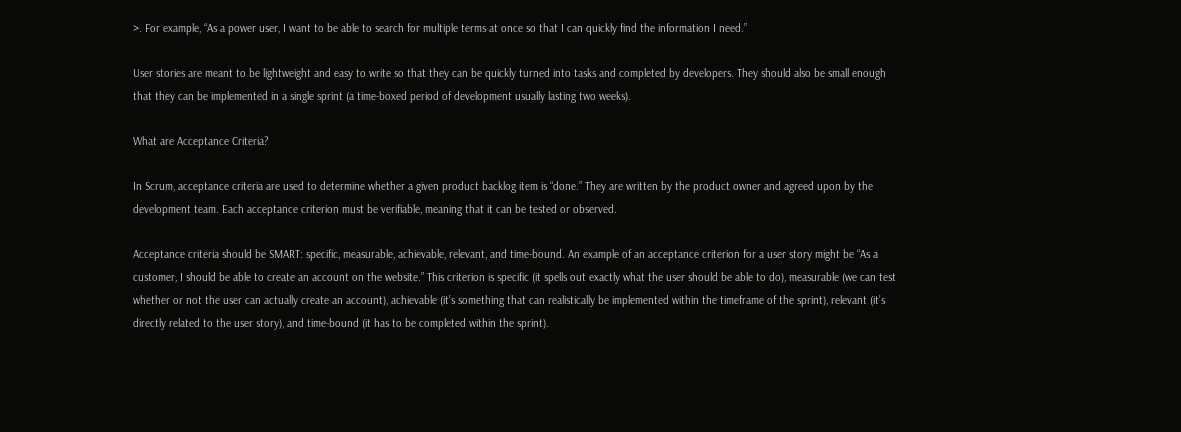>. For example, “As a power user, I want to be able to search for multiple terms at once so that I can quickly find the information I need.”

User stories are meant to be lightweight and easy to write so that they can be quickly turned into tasks and completed by developers. They should also be small enough that they can be implemented in a single sprint (a time-boxed period of development usually lasting two weeks).

What are Acceptance Criteria?

In Scrum, acceptance criteria are used to determine whether a given product backlog item is “done.” They are written by the product owner and agreed upon by the development team. Each acceptance criterion must be verifiable, meaning that it can be tested or observed.

Acceptance criteria should be SMART: specific, measurable, achievable, relevant, and time-bound. An example of an acceptance criterion for a user story might be “As a customer, I should be able to create an account on the website.” This criterion is specific (it spells out exactly what the user should be able to do), measurable (we can test whether or not the user can actually create an account), achievable (it’s something that can realistically be implemented within the timeframe of the sprint), relevant (it’s directly related to the user story), and time-bound (it has to be completed within the sprint).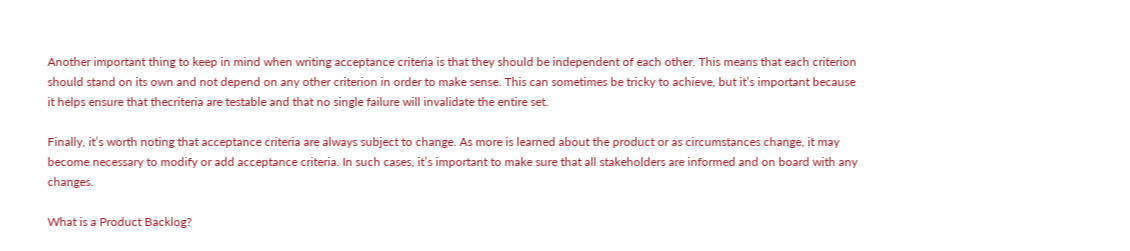Another important thing to keep in mind when writing acceptance criteria is that they should be independent of each other. This means that each criterion should stand on its own and not depend on any other criterion in order to make sense. This can sometimes be tricky to achieve, but it’s important because it helps ensure that thecriteria are testable and that no single failure will invalidate the entire set.

Finally, it’s worth noting that acceptance criteria are always subject to change. As more is learned about the product or as circumstances change, it may become necessary to modify or add acceptance criteria. In such cases, it’s important to make sure that all stakeholders are informed and on board with any changes.

What is a Product Backlog?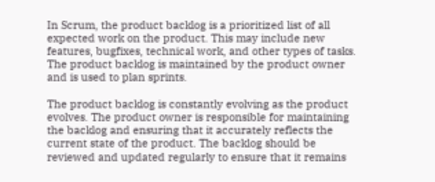In Scrum, the product backlog is a prioritized list of all expected work on the product. This may include new features, bugfixes, technical work, and other types of tasks. The product backlog is maintained by the product owner and is used to plan sprints.

The product backlog is constantly evolving as the product evolves. The product owner is responsible for maintaining the backlog and ensuring that it accurately reflects the current state of the product. The backlog should be reviewed and updated regularly to ensure that it remains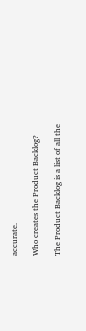accurate.

Who creates the Product Backlog?

The Product Backlog is a list of all the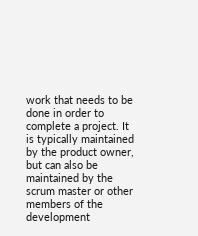work that needs to be done in order to complete a project. It is typically maintained by the product owner, but can also be maintained by the scrum master or other members of the development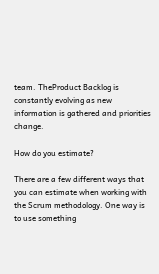team. TheProduct Backlog is constantly evolving as new information is gathered and priorities change.

How do you estimate?

There are a few different ways that you can estimate when working with the Scrum methodology. One way is to use something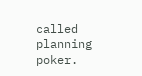called planning poker.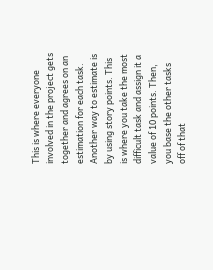This is where everyone involved in the project gets together and agrees on an estimation for each task. Another way to estimate is by using story points. This is where you take the most difficult task and assign it a value of 10 points. Then, you base the other tasks off of that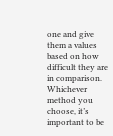one and give them a values based on how difficult they are in comparison. Whichever method you choose, it’s important to be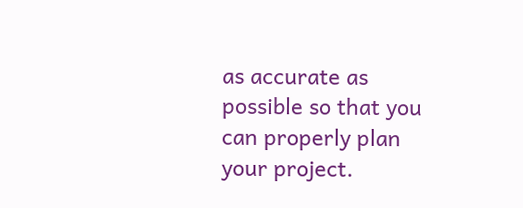as accurate as possible so that you can properly plan your project.